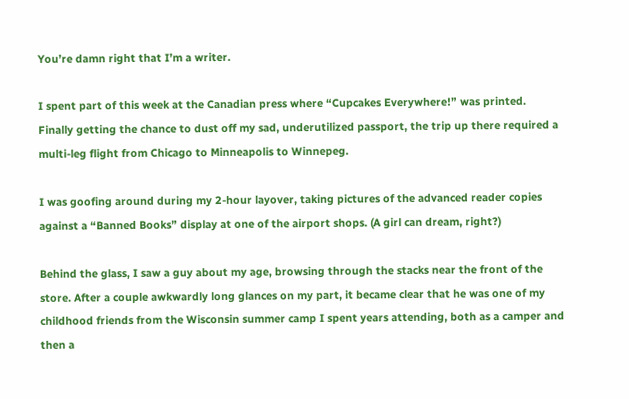You’re damn right that I’m a writer.

I spent part of this week at the Canadian press where “Cupcakes Everywhere!” was printed. Finally getting the chance to dust off my sad, underutilized passport, the trip up there required a multi-leg flight from Chicago to Minneapolis to Winnepeg.

I was goofing around during my 2-hour layover, taking pictures of the advanced reader copies against a “Banned Books” display at one of the airport shops. (A girl can dream, right?)

Behind the glass, I saw a guy about my age, browsing through the stacks near the front of the store. After a couple awkwardly long glances on my part, it became clear that he was one of my childhood friends from the Wisconsin summer camp I spent years attending, both as a camper and then a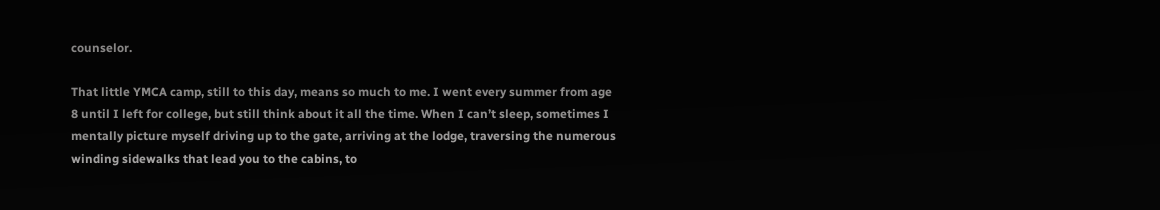counselor.

That little YMCA camp, still to this day, means so much to me. I went every summer from age 8 until I left for college, but still think about it all the time. When I can’t sleep, sometimes I mentally picture myself driving up to the gate, arriving at the lodge, traversing the numerous winding sidewalks that lead you to the cabins, to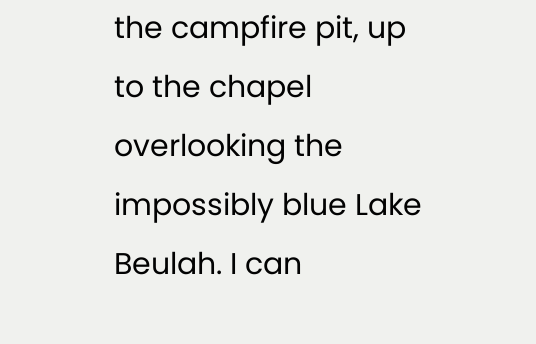the campfire pit, up to the chapel overlooking the impossibly blue Lake Beulah. I can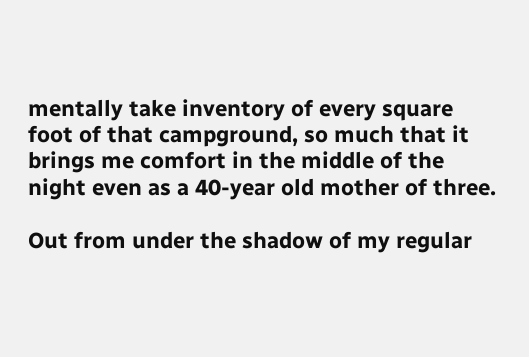mentally take inventory of every square foot of that campground, so much that it brings me comfort in the middle of the night even as a 40-year old mother of three.

Out from under the shadow of my regular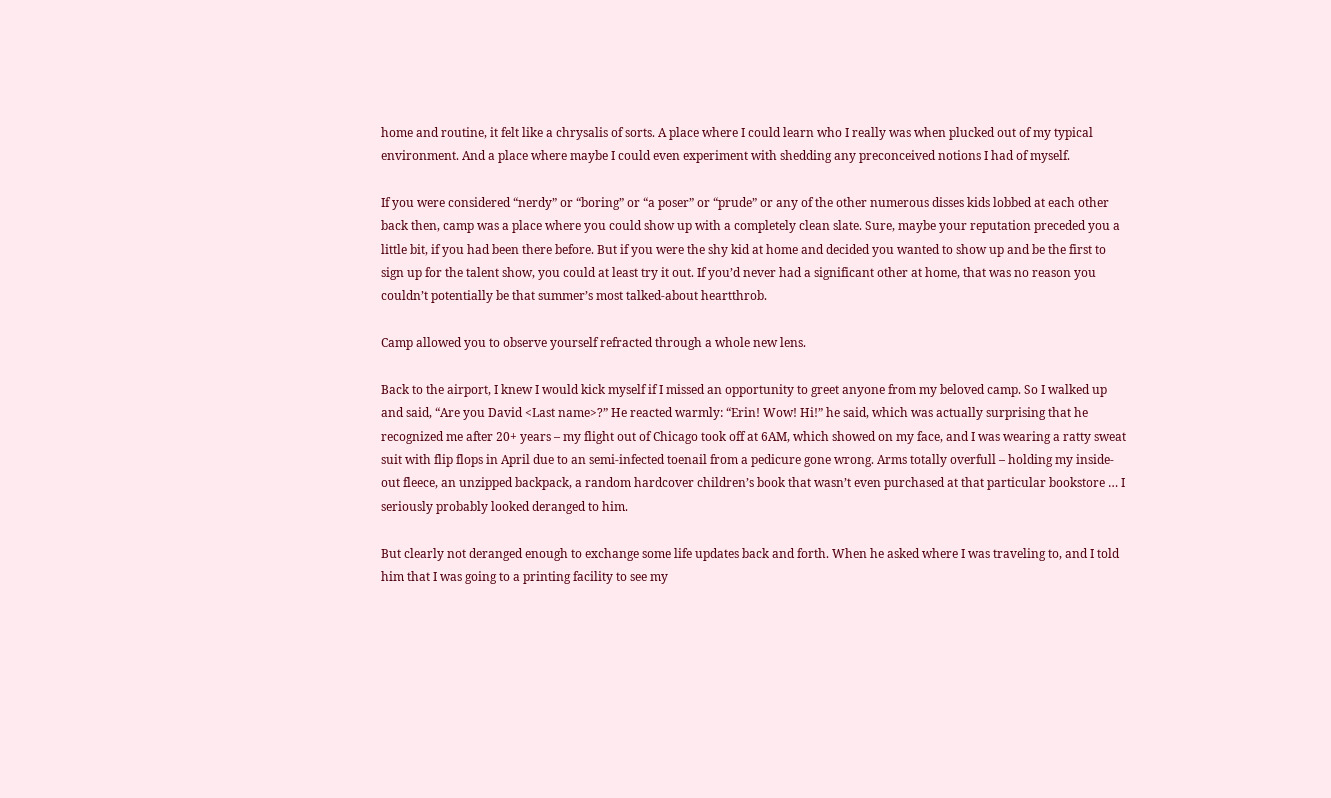home and routine, it felt like a chrysalis of sorts. A place where I could learn who I really was when plucked out of my typical environment. And a place where maybe I could even experiment with shedding any preconceived notions I had of myself.

If you were considered “nerdy” or “boring” or “a poser” or “prude” or any of the other numerous disses kids lobbed at each other back then, camp was a place where you could show up with a completely clean slate. Sure, maybe your reputation preceded you a little bit, if you had been there before. But if you were the shy kid at home and decided you wanted to show up and be the first to sign up for the talent show, you could at least try it out. If you’d never had a significant other at home, that was no reason you couldn’t potentially be that summer’s most talked-about heartthrob.

Camp allowed you to observe yourself refracted through a whole new lens.

Back to the airport, I knew I would kick myself if I missed an opportunity to greet anyone from my beloved camp. So I walked up and said, “Are you David <Last name>?” He reacted warmly: “Erin! Wow! Hi!” he said, which was actually surprising that he recognized me after 20+ years – my flight out of Chicago took off at 6AM, which showed on my face, and I was wearing a ratty sweat suit with flip flops in April due to an semi-infected toenail from a pedicure gone wrong. Arms totally overfull – holding my inside-out fleece, an unzipped backpack, a random hardcover children’s book that wasn’t even purchased at that particular bookstore … I seriously probably looked deranged to him.

But clearly not deranged enough to exchange some life updates back and forth. When he asked where I was traveling to, and I told him that I was going to a printing facility to see my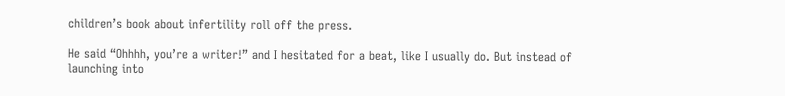children’s book about infertility roll off the press.

He said “Ohhhh, you’re a writer!” and I hesitated for a beat, like I usually do. But instead of launching into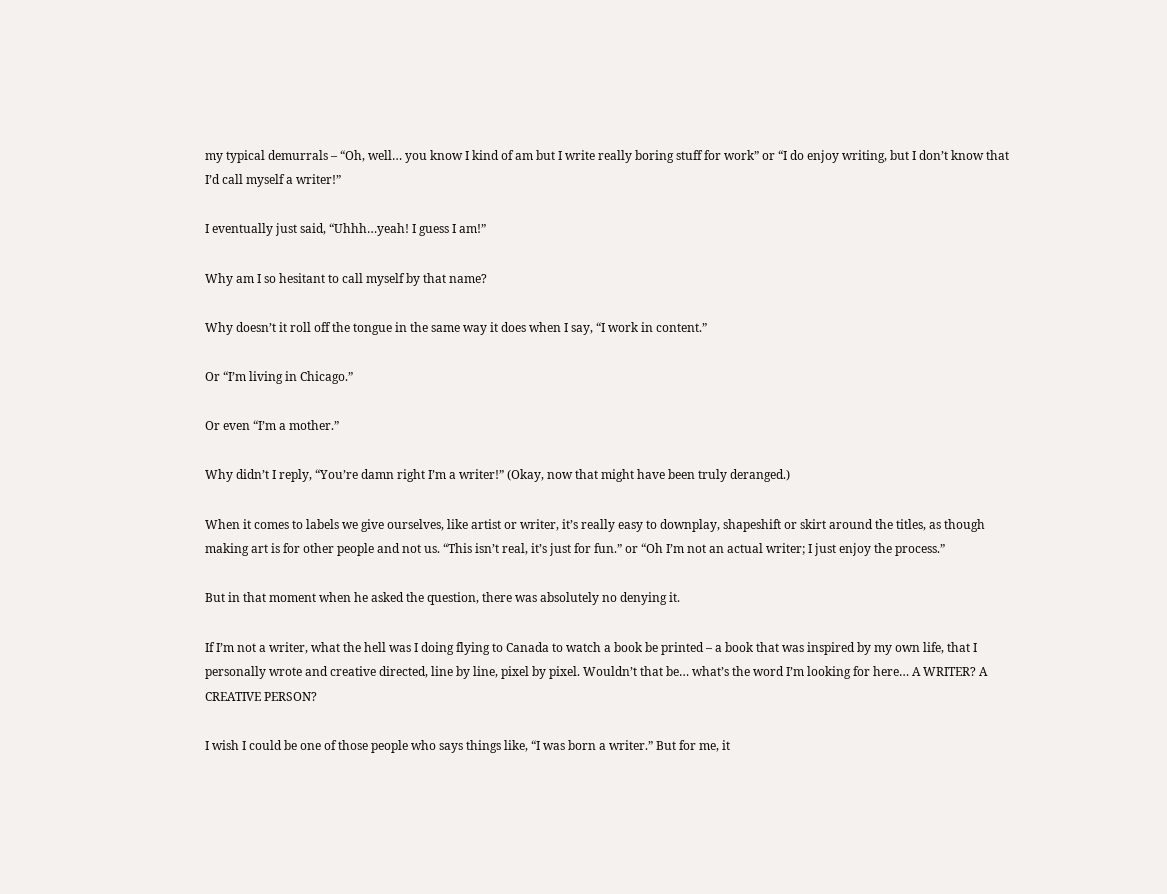my typical demurrals – “Oh, well… you know I kind of am but I write really boring stuff for work” or “I do enjoy writing, but I don’t know that I’d call myself a writer!”

I eventually just said, “Uhhh…yeah! I guess I am!”

Why am I so hesitant to call myself by that name?

Why doesn’t it roll off the tongue in the same way it does when I say, “I work in content.”

Or “I’m living in Chicago.”

Or even “I’m a mother.”

Why didn’t I reply, “You’re damn right I’m a writer!” (Okay, now that might have been truly deranged.)

When it comes to labels we give ourselves, like artist or writer, it’s really easy to downplay, shapeshift or skirt around the titles, as though making art is for other people and not us. “This isn’t real, it’s just for fun.” or “Oh I’m not an actual writer; I just enjoy the process.”

But in that moment when he asked the question, there was absolutely no denying it.

If I’m not a writer, what the hell was I doing flying to Canada to watch a book be printed – a book that was inspired by my own life, that I personally wrote and creative directed, line by line, pixel by pixel. Wouldn’t that be… what’s the word I’m looking for here… A WRITER? A CREATIVE PERSON?

I wish I could be one of those people who says things like, “I was born a writer.” But for me, it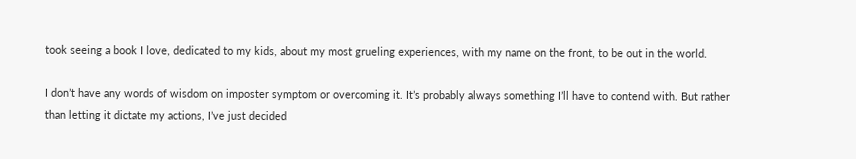took seeing a book I love, dedicated to my kids, about my most grueling experiences, with my name on the front, to be out in the world.

I don’t have any words of wisdom on imposter symptom or overcoming it. It’s probably always something I’ll have to contend with. But rather than letting it dictate my actions, I’ve just decided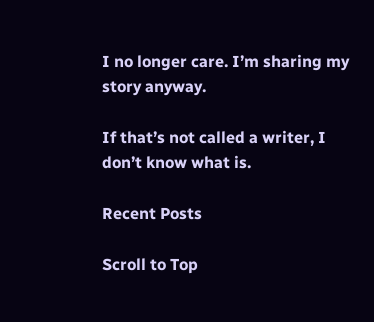I no longer care. I’m sharing my story anyway.

If that’s not called a writer, I don’t know what is.

Recent Posts

Scroll to Top